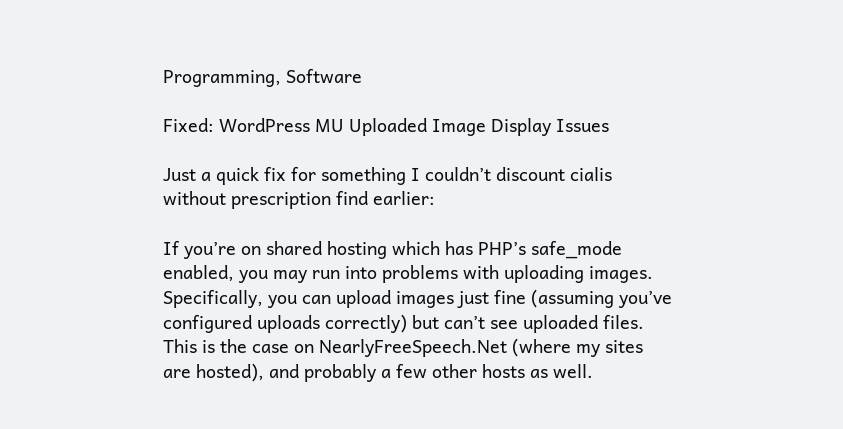Programming, Software

Fixed: WordPress MU Uploaded Image Display Issues

Just a quick fix for something I couldn’t discount cialis without prescription find earlier:

If you’re on shared hosting which has PHP’s safe_mode enabled, you may run into problems with uploading images. Specifically, you can upload images just fine (assuming you’ve configured uploads correctly) but can’t see uploaded files. This is the case on NearlyFreeSpeech.Net (where my sites are hosted), and probably a few other hosts as well.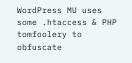WordPress MU uses some .htaccess & PHP tomfoolery to obfuscate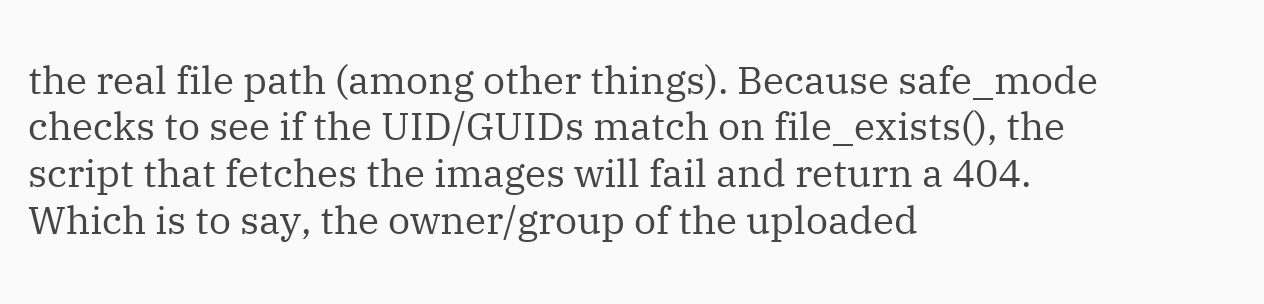the real file path (among other things). Because safe_mode checks to see if the UID/GUIDs match on file_exists(), the script that fetches the images will fail and return a 404. Which is to say, the owner/group of the uploaded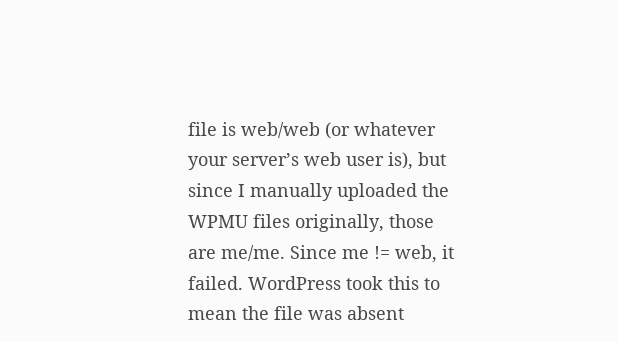file is web/web (or whatever your server’s web user is), but since I manually uploaded the WPMU files originally, those are me/me. Since me != web, it failed. WordPress took this to mean the file was absent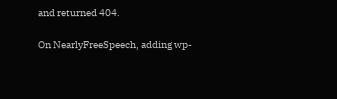and returned 404.

On NearlyFreeSpeech, adding wp-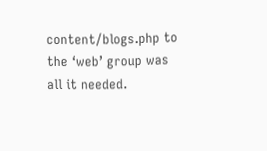content/blogs.php to the ‘web’ group was all it needed.